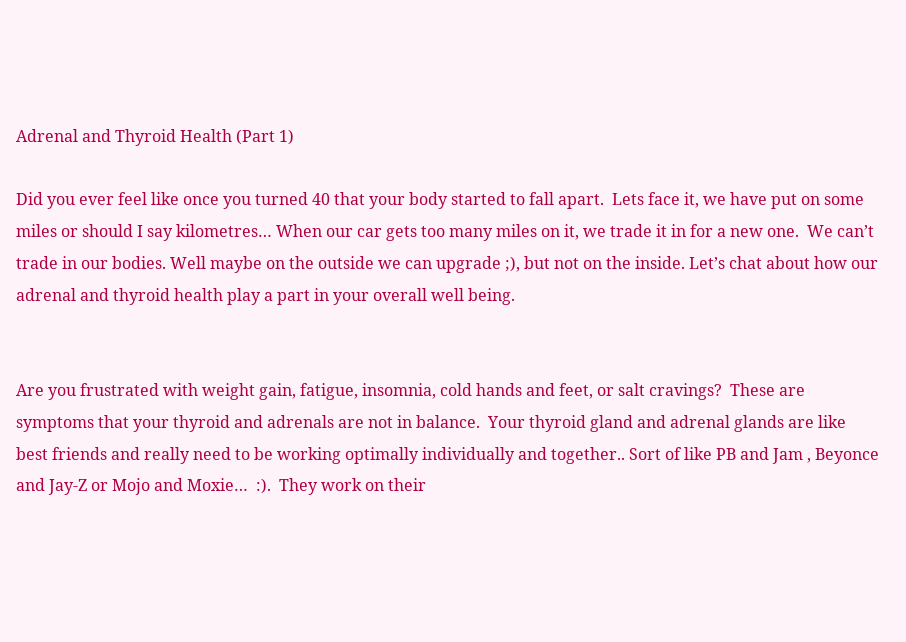Adrenal and Thyroid Health (Part 1)

Did you ever feel like once you turned 40 that your body started to fall apart.  Lets face it, we have put on some miles or should I say kilometres… When our car gets too many miles on it, we trade it in for a new one.  We can’t trade in our bodies. Well maybe on the outside we can upgrade ;), but not on the inside. Let’s chat about how our adrenal and thyroid health play a part in your overall well being.


Are you frustrated with weight gain, fatigue, insomnia, cold hands and feet, or salt cravings?  These are symptoms that your thyroid and adrenals are not in balance.  Your thyroid gland and adrenal glands are like best friends and really need to be working optimally individually and together.. Sort of like PB and Jam , Beyonce and Jay-Z or Mojo and Moxie…  :).  They work on their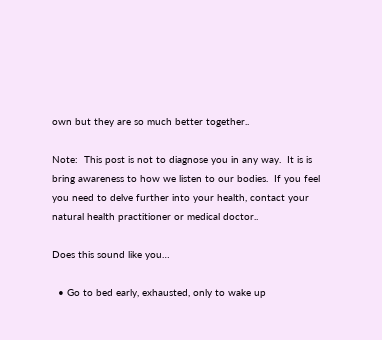own but they are so much better together..

Note:  This post is not to diagnose you in any way.  It is is bring awareness to how we listen to our bodies.  If you feel you need to delve further into your health, contact your natural health practitioner or medical doctor..

Does this sound like you…

  • Go to bed early, exhausted, only to wake up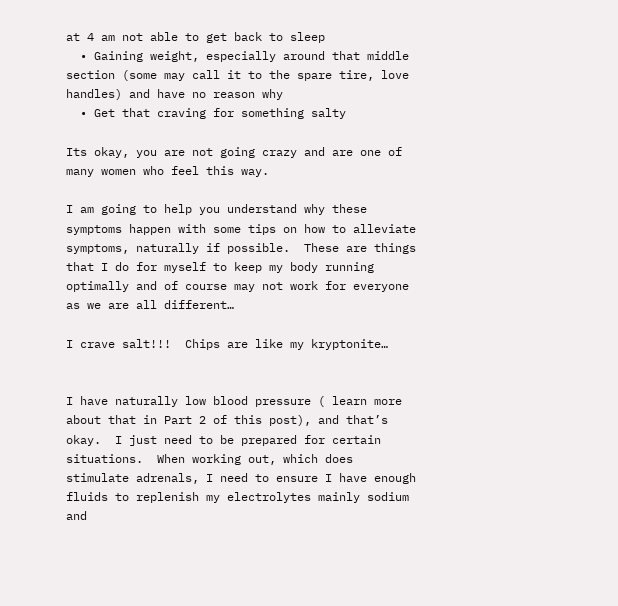at 4 am not able to get back to sleep
  • Gaining weight, especially around that middle section (some may call it to the spare tire, love handles) and have no reason why
  • Get that craving for something salty

Its okay, you are not going crazy and are one of many women who feel this way.

I am going to help you understand why these symptoms happen with some tips on how to alleviate symptoms, naturally if possible.  These are things that I do for myself to keep my body running optimally and of course may not work for everyone as we are all different…

I crave salt!!!  Chips are like my kryptonite…


I have naturally low blood pressure ( learn more about that in Part 2 of this post), and that’s okay.  I just need to be prepared for certain situations.  When working out, which does stimulate adrenals, I need to ensure I have enough fluids to replenish my electrolytes mainly sodium and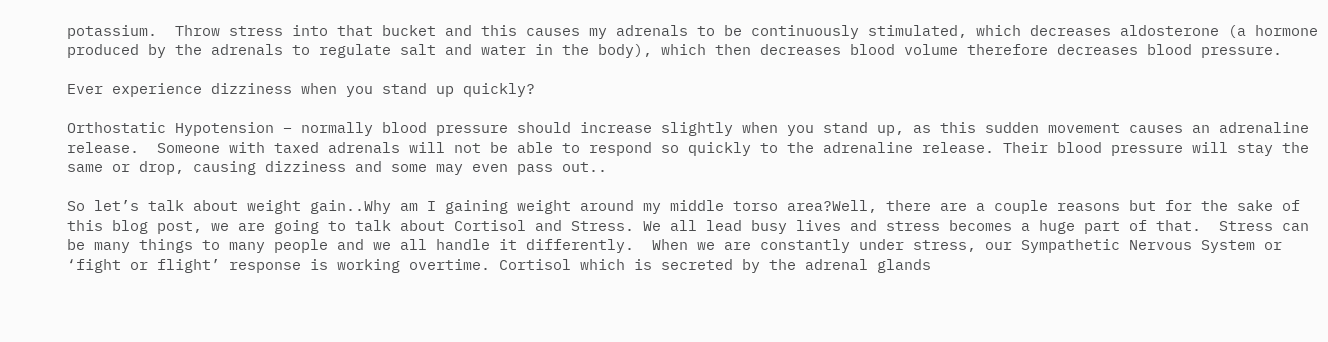potassium.  Throw stress into that bucket and this causes my adrenals to be continuously stimulated, which decreases aldosterone (a hormone produced by the adrenals to regulate salt and water in the body), which then decreases blood volume therefore decreases blood pressure.

Ever experience dizziness when you stand up quickly?

Orthostatic Hypotension – normally blood pressure should increase slightly when you stand up, as this sudden movement causes an adrenaline release.  Someone with taxed adrenals will not be able to respond so quickly to the adrenaline release. Their blood pressure will stay the same or drop, causing dizziness and some may even pass out..

So let’s talk about weight gain..Why am I gaining weight around my middle torso area?Well, there are a couple reasons but for the sake of this blog post, we are going to talk about Cortisol and Stress. We all lead busy lives and stress becomes a huge part of that.  Stress can be many things to many people and we all handle it differently.  When we are constantly under stress, our Sympathetic Nervous System or ‘fight or flight’ response is working overtime. Cortisol which is secreted by the adrenal glands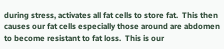during stress, activates all fat cells to store fat.  This then causes our fat cells especially those around are abdomen to become resistant to fat loss.  This is our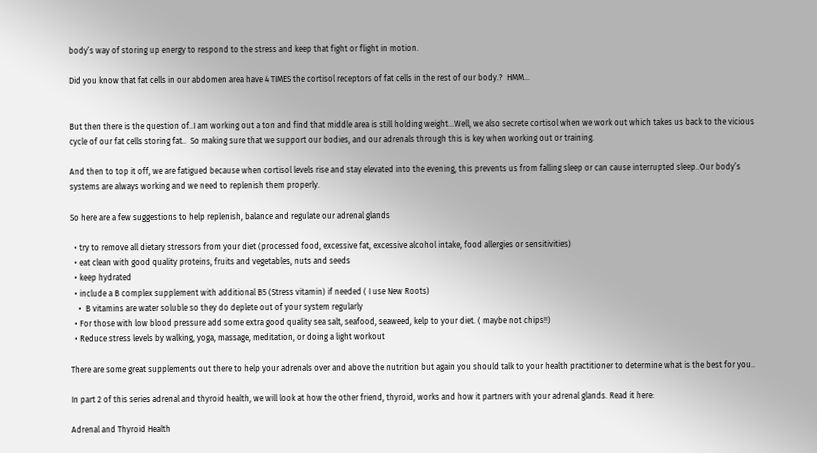body’s way of storing up energy to respond to the stress and keep that fight or flight in motion.

Did you know that fat cells in our abdomen area have 4 TIMES the cortisol receptors of fat cells in the rest of our body.?  HMM…


But then there is the question of..I am working out a ton and find that middle area is still holding weight…Well, we also secrete cortisol when we work out which takes us back to the vicious cycle of our fat cells storing fat..  So making sure that we support our bodies, and our adrenals through this is key when working out or training.

And then to top it off, we are fatigued because when cortisol levels rise and stay elevated into the evening, this prevents us from falling sleep or can cause interrupted sleep..Our body’s systems are always working and we need to replenish them properly.

So here are a few suggestions to help replenish, balance and regulate our adrenal glands

  • try to remove all dietary stressors from your diet (processed food, excessive fat, excessive alcohol intake, food allergies or sensitivities)
  • eat clean with good quality proteins, fruits and vegetables, nuts and seeds
  • keep hydrated
  • include a B complex supplement with additional B5 (Stress vitamin) if needed ( I use New Roots)
    •  B vitamins are water soluble so they do deplete out of your system regularly
  • For those with low blood pressure add some extra good quality sea salt, seafood, seaweed, kelp to your diet. ( maybe not chips!!)
  • Reduce stress levels by walking, yoga, massage, meditation, or doing a light workout

There are some great supplements out there to help your adrenals over and above the nutrition but again you should talk to your health practitioner to determine what is the best for you..

In part 2 of this series adrenal and thyroid health, we will look at how the other friend, thyroid, works and how it partners with your adrenal glands. Read it here:

Adrenal and Thyroid Health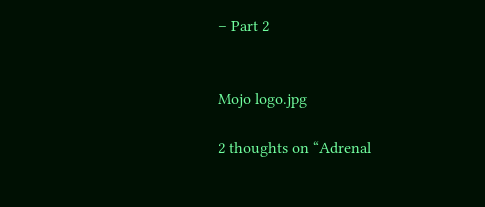– Part 2


Mojo logo.jpg

2 thoughts on “Adrenal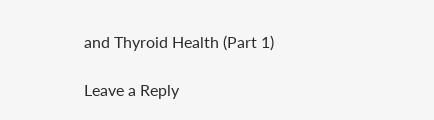and Thyroid Health (Part 1)

Leave a Reply